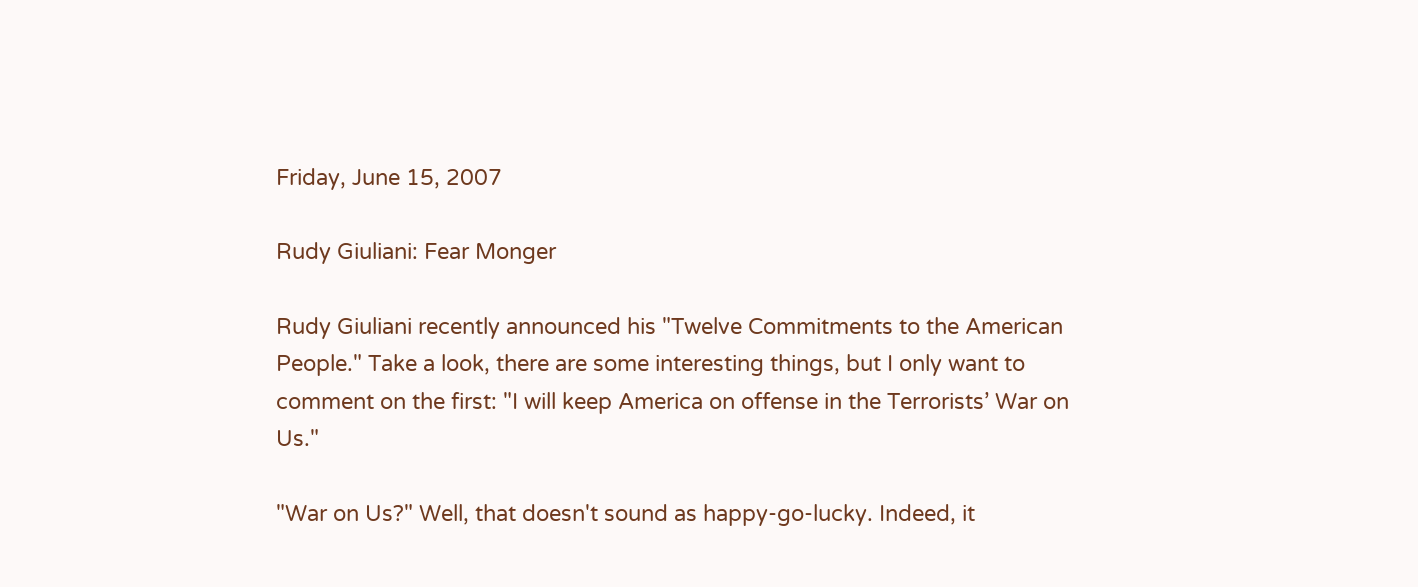Friday, June 15, 2007

Rudy Giuliani: Fear Monger

Rudy Giuliani recently announced his "Twelve Commitments to the American People." Take a look, there are some interesting things, but I only want to comment on the first: "I will keep America on offense in the Terrorists’ War on Us."

"War on Us?" Well, that doesn't sound as happy-go-lucky. Indeed, it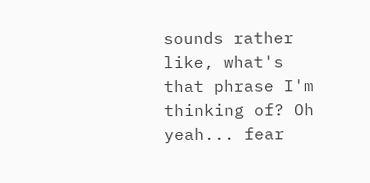sounds rather like, what's that phrase I'm thinking of? Oh yeah... fear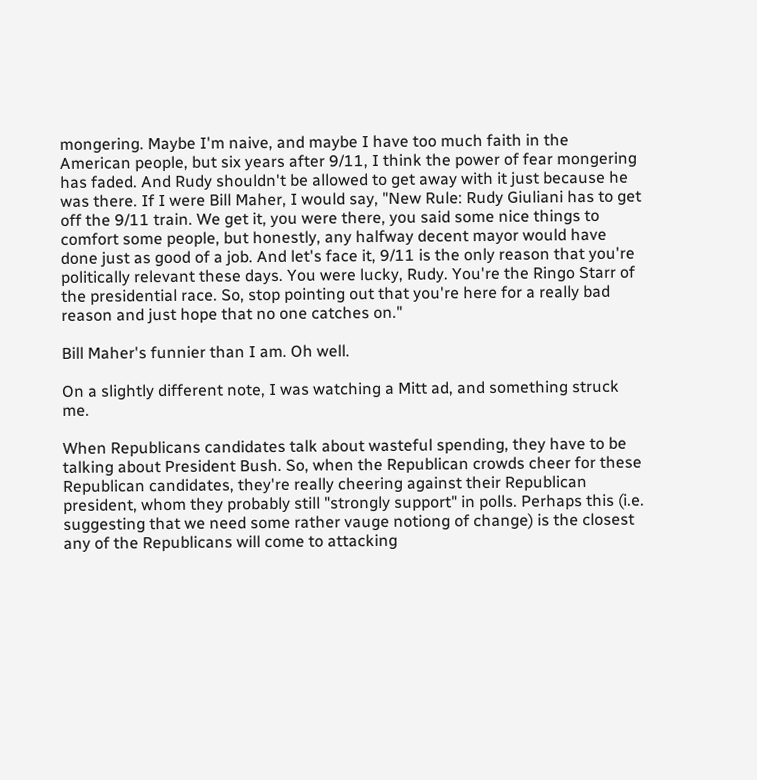mongering. Maybe I'm naive, and maybe I have too much faith in the American people, but six years after 9/11, I think the power of fear mongering has faded. And Rudy shouldn't be allowed to get away with it just because he was there. If I were Bill Maher, I would say, "New Rule: Rudy Giuliani has to get off the 9/11 train. We get it, you were there, you said some nice things to comfort some people, but honestly, any halfway decent mayor would have done just as good of a job. And let's face it, 9/11 is the only reason that you're politically relevant these days. You were lucky, Rudy. You're the Ringo Starr of the presidential race. So, stop pointing out that you're here for a really bad reason and just hope that no one catches on."

Bill Maher's funnier than I am. Oh well.

On a slightly different note, I was watching a Mitt ad, and something struck me.

When Republicans candidates talk about wasteful spending, they have to be talking about President Bush. So, when the Republican crowds cheer for these Republican candidates, they're really cheering against their Republican president, whom they probably still "strongly support" in polls. Perhaps this (i.e. suggesting that we need some rather vauge notiong of change) is the closest any of the Republicans will come to attacking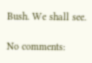Bush. We shall see.

No comments: